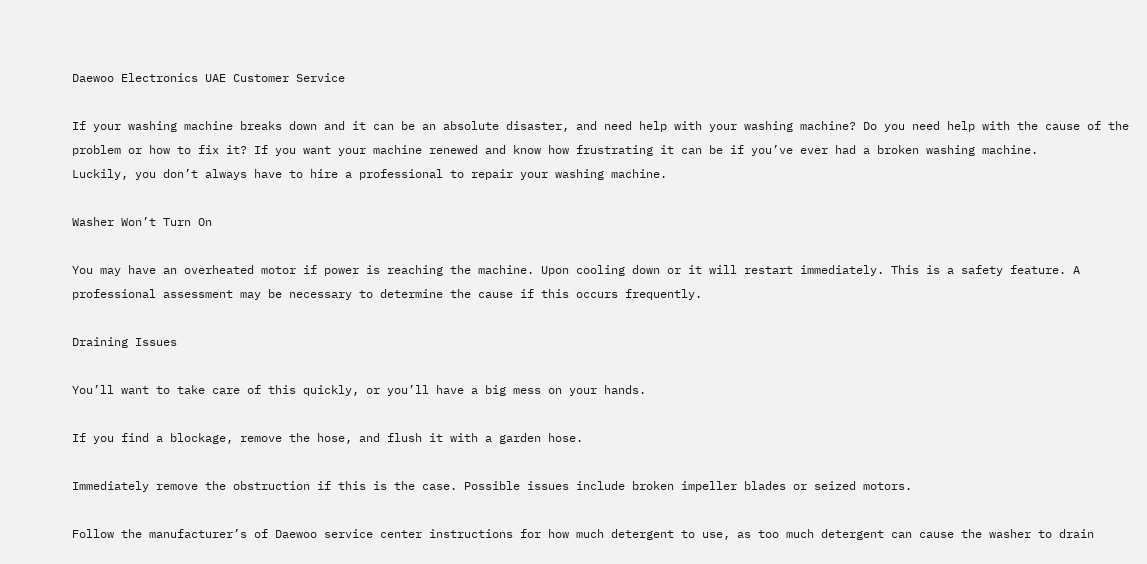Daewoo Electronics UAE Customer Service

If your washing machine breaks down and it can be an absolute disaster, and need help with your washing machine? Do you need help with the cause of the problem or how to fix it? If you want your machine renewed and know how frustrating it can be if you’ve ever had a broken washing machine.
Luckily, you don’t always have to hire a professional to repair your washing machine.

Washer Won’t Turn On

You may have an overheated motor if power is reaching the machine. Upon cooling down or it will restart immediately. This is a safety feature. A professional assessment may be necessary to determine the cause if this occurs frequently.

Draining Issues

You’ll want to take care of this quickly, or you’ll have a big mess on your hands.

If you find a blockage, remove the hose, and flush it with a garden hose.

Immediately remove the obstruction if this is the case. Possible issues include broken impeller blades or seized motors.

Follow the manufacturer’s of Daewoo service center instructions for how much detergent to use, as too much detergent can cause the washer to drain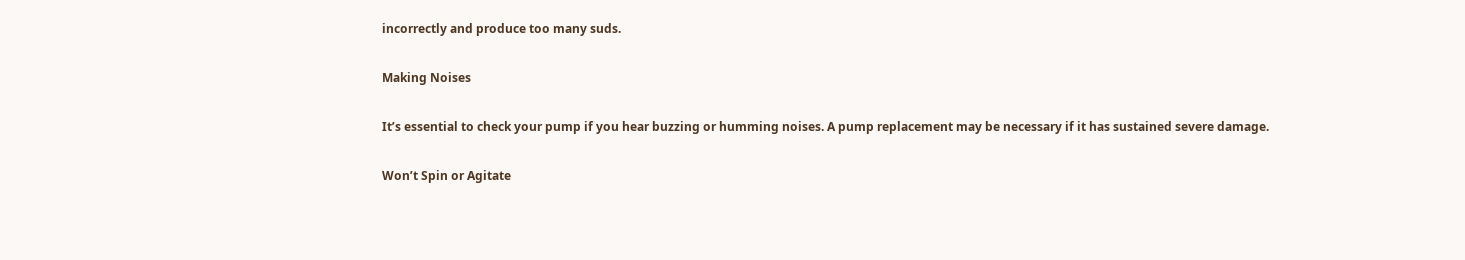incorrectly and produce too many suds.

Making Noises

It’s essential to check your pump if you hear buzzing or humming noises. A pump replacement may be necessary if it has sustained severe damage.

Won’t Spin or Agitate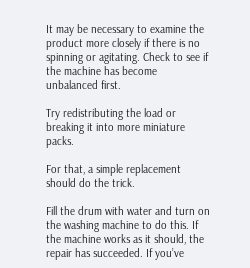It may be necessary to examine the product more closely if there is no spinning or agitating. Check to see if the machine has become unbalanced first.

Try redistributing the load or breaking it into more miniature packs.

For that, a simple replacement should do the trick.

Fill the drum with water and turn on the washing machine to do this. If the machine works as it should, the repair has succeeded. If you’ve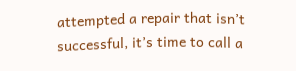attempted a repair that isn’t successful, it’s time to call a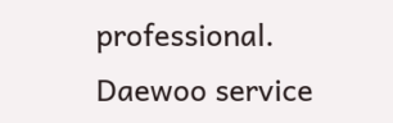professional. Daewoo service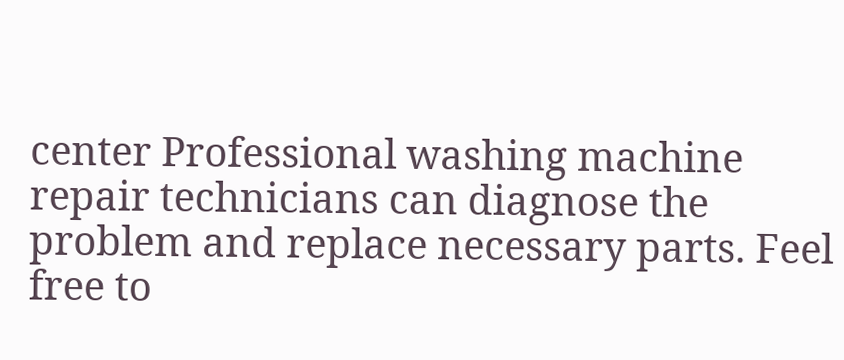center Professional washing machine repair technicians can diagnose the problem and replace necessary parts. Feel free to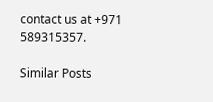contact us at +971 589315357.

Similar Posts